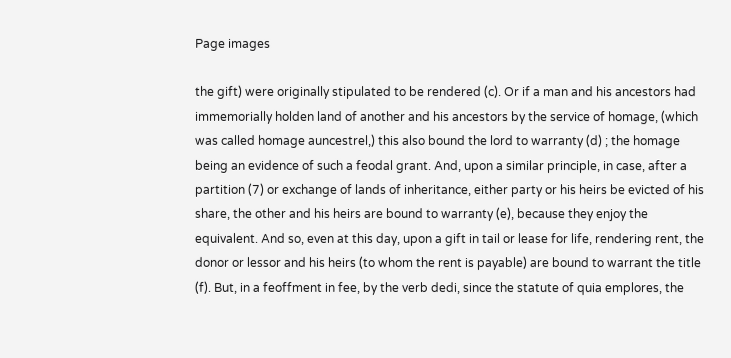Page images

the gift) were originally stipulated to be rendered (c). Or if a man and his ancestors had immemorially holden land of another and his ancestors by the service of homage, (which was called homage auncestrel,) this also bound the lord to warranty (d) ; the homage being an evidence of such a feodal grant. And, upon a similar principle, in case, after a partition (7) or exchange of lands of inheritance, either party or his heirs be evicted of his share, the other and his heirs are bound to warranty (e), because they enjoy the equivalent. And so, even at this day, upon a gift in tail or lease for life, rendering rent, the donor or lessor and his heirs (to whom the rent is payable) are bound to warrant the title (f). But, in a feoffment in fee, by the verb dedi, since the statute of quia emplores, the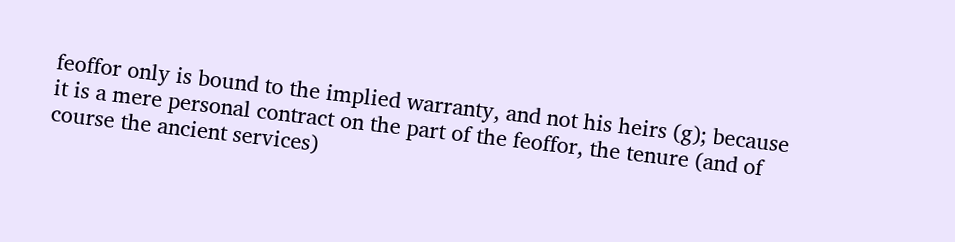feoffor only is bound to the implied warranty, and not his heirs (g); because it is a mere personal contract on the part of the feoffor, the tenure (and of course the ancient services)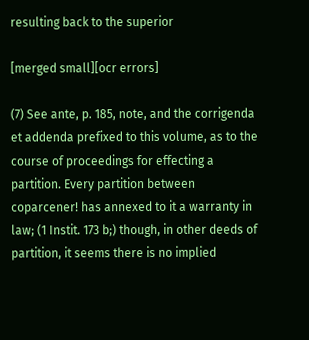resulting back to the superior

[merged small][ocr errors]

(7) See ante, p. 185, note, and the corrigenda et addenda prefixed to this volume, as to the course of proceedings for effecting a partition. Every partition between coparcener! has annexed to it a warranty in law; (1 Instit. 173 b;) though, in other deeds of partition, it seems there is no implied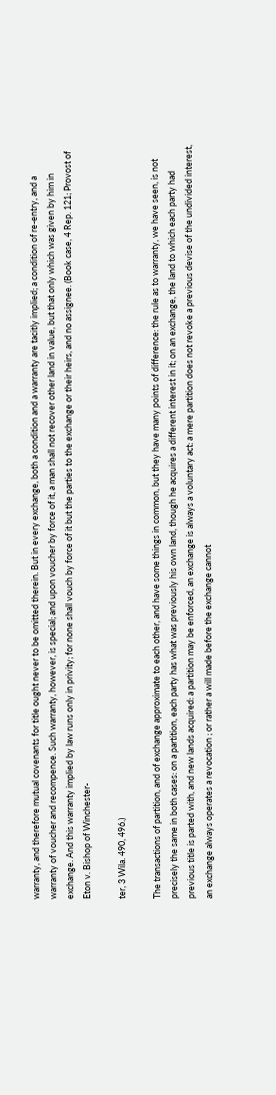warranty, and therefore mutual covenants for title ought never to be omitted therein. But in every exchange, both a condition and a warranty are tacitly implied; a condition of re-entry, and a warranty of voucher and recompence. Such warranty, however, is special; and upon voucher by force of it, a man shall not recover other land in value, but that only which was given by him in exchange. And this warranty implied by law runs only in privity; for none shall vouch by force of it but the parties to the exchange or their heirs, and no assignee. (Book case, 4 Rep. 121; Provost of Eton v. Bishop of Winchester-

ter, 3 Wila. 490, 496.)

The transactions of partition, and of exchange approximate to each other, and have some things in common, but they have many points of difference: the rule as to warranty, we have seen, is not precisely the same in both cases: on a partition, each party has what was previously his own land, though he acquires a different interest in it; on an exchange, the land to which each party had previous title is parted with, and new lands acquired: a partition may be enforced, an exchange is always a voluntary act: a mere partition does not revoke a previous devise of the undivided interest, an exchange always operates a revocation ; or rather a will made before the exchange cannot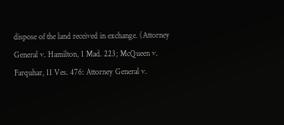dispose of the land received in exchange. (Attorney General v. Hamilton, 1 Mad. 223; McQueen v. Farquhar, 11 Ves. 476: Attorney General v.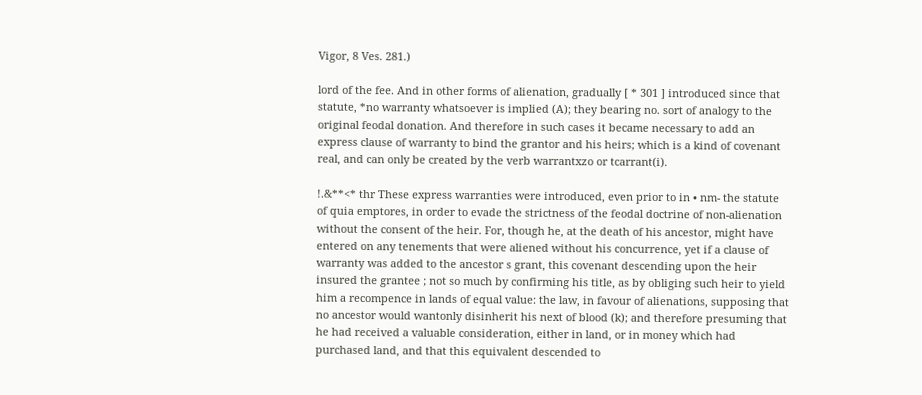Vigor, 8 Ves. 281.)

lord of the fee. And in other forms of alienation, gradually [ * 301 ] introduced since that statute, *no warranty whatsoever is implied (A); they bearing no. sort of analogy to the original feodal donation. And therefore in such cases it became necessary to add an express clause of warranty to bind the grantor and his heirs; which is a kind of covenant real, and can only be created by the verb warrantxzo or tcarrant(i).

!.&**<* thr These express warranties were introduced, even prior to in • nm- the statute of quia emptores, in order to evade the strictness of the feodal doctrine of non-alienation without the consent of the heir. For, though he, at the death of his ancestor, might have entered on any tenements that were aliened without his concurrence, yet if a clause of warranty was added to the ancestor s grant, this covenant descending upon the heir insured the grantee ; not so much by confirming his title, as by obliging such heir to yield him a recompence in lands of equal value: the law, in favour of alienations, supposing that no ancestor would wantonly disinherit his next of blood (k); and therefore presuming that he had received a valuable consideration, either in land, or in money which had purchased land, and that this equivalent descended to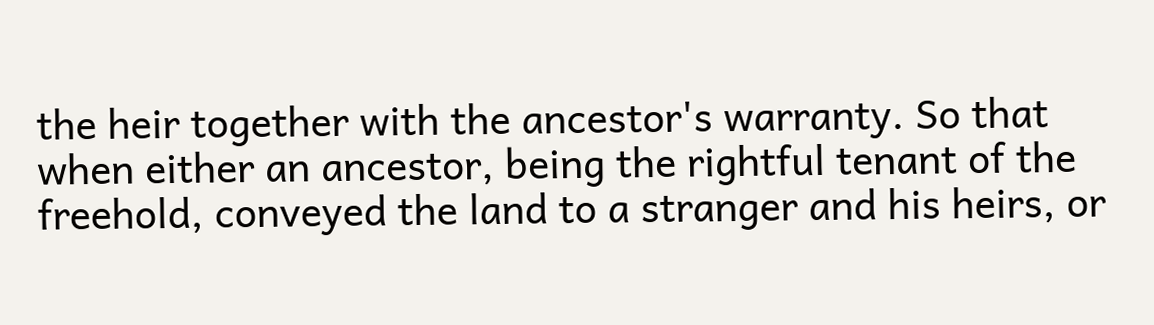the heir together with the ancestor's warranty. So that when either an ancestor, being the rightful tenant of the freehold, conveyed the land to a stranger and his heirs, or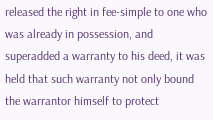released the right in fee-simple to one who was already in possession, and superadded a warranty to his deed, it was held that such warranty not only bound the warrantor himself to protect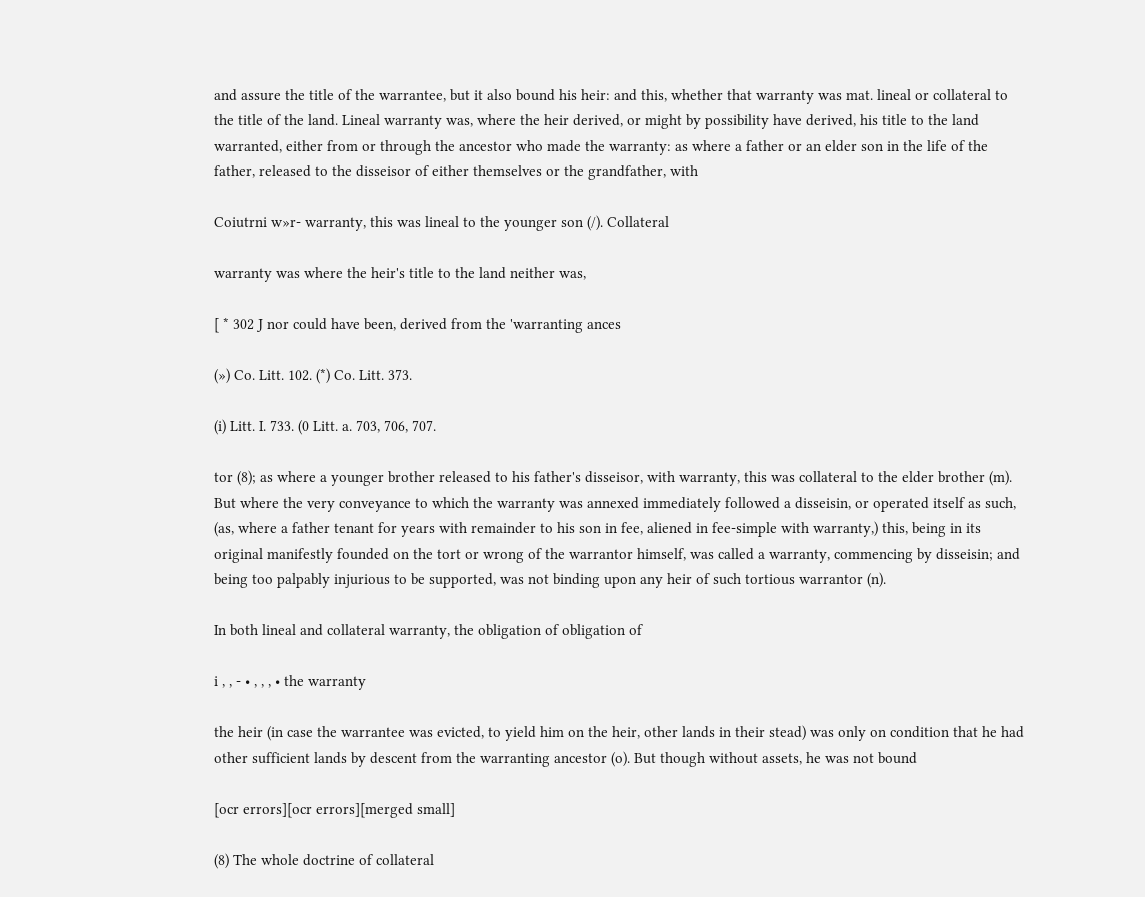and assure the title of the warrantee, but it also bound his heir: and this, whether that warranty was mat. lineal or collateral to the title of the land. Lineal warranty was, where the heir derived, or might by possibility have derived, his title to the land warranted, either from or through the ancestor who made the warranty: as where a father or an elder son in the life of the father, released to the disseisor of either themselves or the grandfather, with

Coiutrni w»r- warranty, this was lineal to the younger son (/). Collateral

warranty was where the heir's title to the land neither was,

[ * 302 J nor could have been, derived from the 'warranting ances

(») Co. Litt. 102. (*) Co. Litt. 373.

(i) Litt. I. 733. (0 Litt. a. 703, 706, 707.

tor (8); as where a younger brother released to his father's disseisor, with warranty, this was collateral to the elder brother (m). But where the very conveyance to which the warranty was annexed immediately followed a disseisin, or operated itself as such, (as, where a father tenant for years with remainder to his son in fee, aliened in fee-simple with warranty,) this, being in its original manifestly founded on the tort or wrong of the warrantor himself, was called a warranty, commencing by disseisin; and being too palpably injurious to be supported, was not binding upon any heir of such tortious warrantor (n).

In both lineal and collateral warranty, the obligation of obligation of

i , , - • , , , • the warranty

the heir (in case the warrantee was evicted, to yield him on the heir, other lands in their stead) was only on condition that he had other sufficient lands by descent from the warranting ancestor (o). But though without assets, he was not bound

[ocr errors][ocr errors][merged small]

(8) The whole doctrine of collateral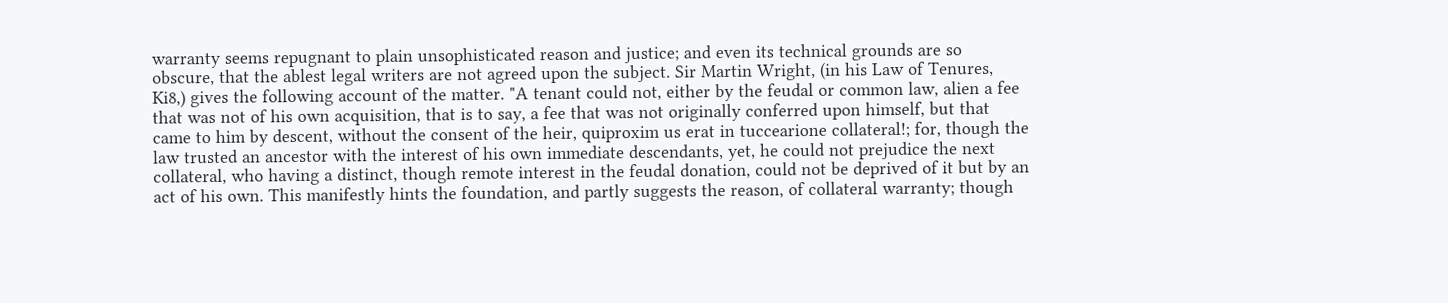warranty seems repugnant to plain unsophisticated reason and justice; and even its technical grounds are so obscure, that the ablest legal writers are not agreed upon the subject. Sir Martin Wright, (in his Law of Tenures, Ki8,) gives the following account of the matter. "A tenant could not, either by the feudal or common law, alien a fee that was not of his own acquisition, that is to say, a fee that was not originally conferred upon himself, but that came to him by descent, without the consent of the heir, quiproxim us erat in tuccearione collateral!; for, though the law trusted an ancestor with the interest of his own immediate descendants, yet, he could not prejudice the next collateral, who having a distinct, though remote interest in the feudal donation, could not be deprived of it but by an act of his own. This manifestly hints the foundation, and partly suggests the reason, of collateral warranty; though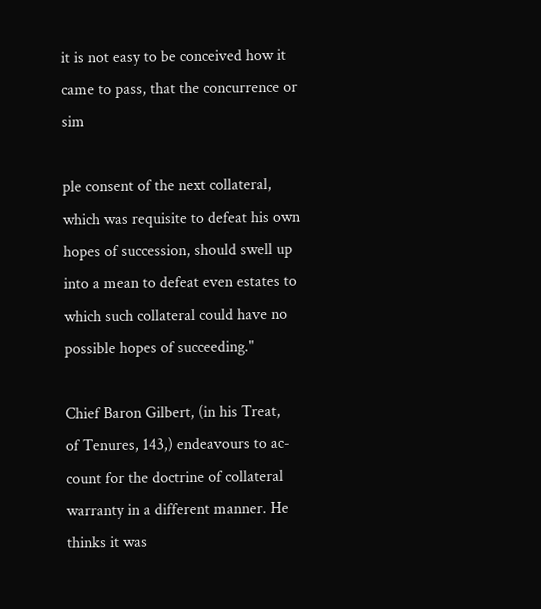it is not easy to be conceived how it came to pass, that the concurrence or sim

ple consent of the next collateral,
which was requisite to defeat his own
hopes of succession, should swell up
into a mean to defeat even estates to
which such collateral could have no
possible hopes of succeeding."

Chief Baron Gilbert, (in his Treat,
of Tenures, 143,) endeavours to ac-
count for the doctrine of collateral
warranty in a different manner. He
thinks it was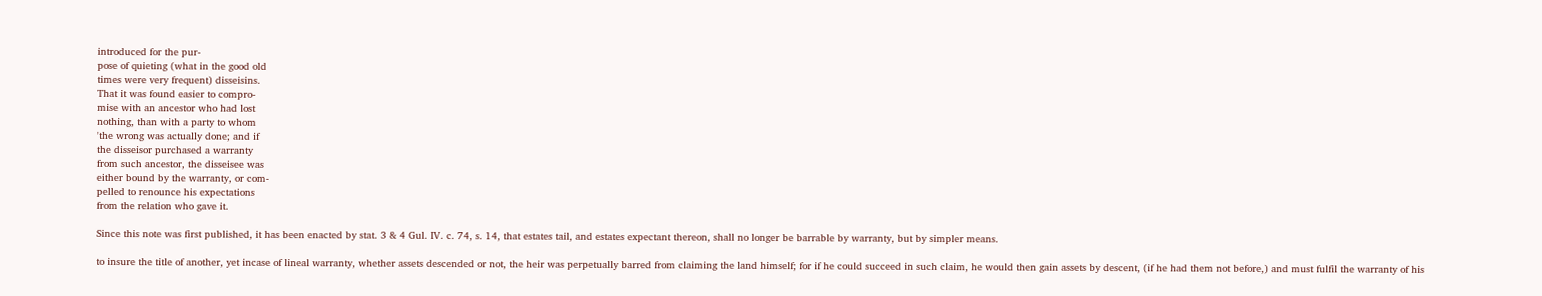introduced for the pur-
pose of quieting (what in the good old
times were very frequent) disseisins.
That it was found easier to compro-
mise with an ancestor who had lost
nothing, than with a party to whom
'the wrong was actually done; and if
the disseisor purchased a warranty
from such ancestor, the disseisee was
either bound by the warranty, or com-
pelled to renounce his expectations
from the relation who gave it.

Since this note was first published, it has been enacted by stat. 3 & 4 Gul. IV. c. 74, s. 14, that estates tail, and estates expectant thereon, shall no longer be barrable by warranty, but by simpler means.

to insure the title of another, yet incase of lineal warranty, whether assets descended or not, the heir was perpetually barred from claiming the land himself; for if he could succeed in such claim, he would then gain assets by descent, (if he had them not before,) and must fulfil the warranty of his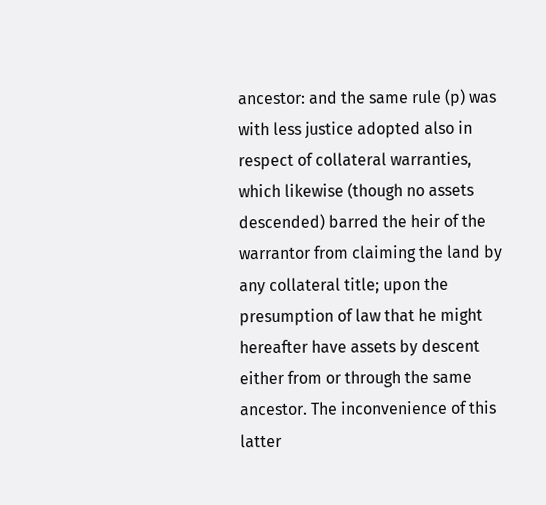ancestor: and the same rule (p) was with less justice adopted also in respect of collateral warranties, which likewise (though no assets descended) barred the heir of the warrantor from claiming the land by any collateral title; upon the presumption of law that he might hereafter have assets by descent either from or through the same ancestor. The inconvenience of this latter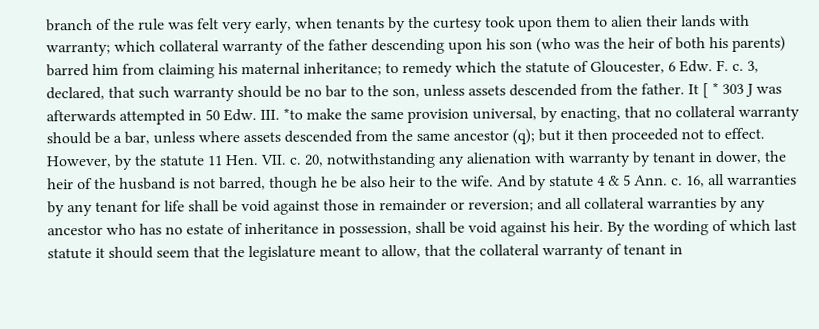branch of the rule was felt very early, when tenants by the curtesy took upon them to alien their lands with warranty; which collateral warranty of the father descending upon his son (who was the heir of both his parents) barred him from claiming his maternal inheritance; to remedy which the statute of Gloucester, 6 Edw. F. c. 3, declared, that such warranty should be no bar to the son, unless assets descended from the father. It [ * 303 J was afterwards attempted in 50 Edw. III. *to make the same provision universal, by enacting, that no collateral warranty should be a bar, unless where assets descended from the same ancestor (q); but it then proceeded not to effect. However, by the statute 11 Hen. VII. c. 20, notwithstanding any alienation with warranty by tenant in dower, the heir of the husband is not barred, though he be also heir to the wife. And by statute 4 & 5 Ann. c. 16, all warranties by any tenant for life shall be void against those in remainder or reversion; and all collateral warranties by any ancestor who has no estate of inheritance in possession, shall be void against his heir. By the wording of which last statute it should seem that the legislature meant to allow, that the collateral warranty of tenant in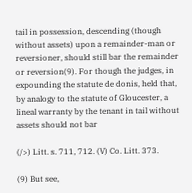tail in possession, descending (though without assets) upon a remainder-man or reversioner, should still bar the remainder or reversion(9). For though the judges, in expounding the statute de donis, held that, by analogy to the statute of Gloucester, a lineal warranty by the tenant in tail without assets should not bar

(/>) Litt. s. 711, 712. (V) Co. Litt. 373.

(9) But see,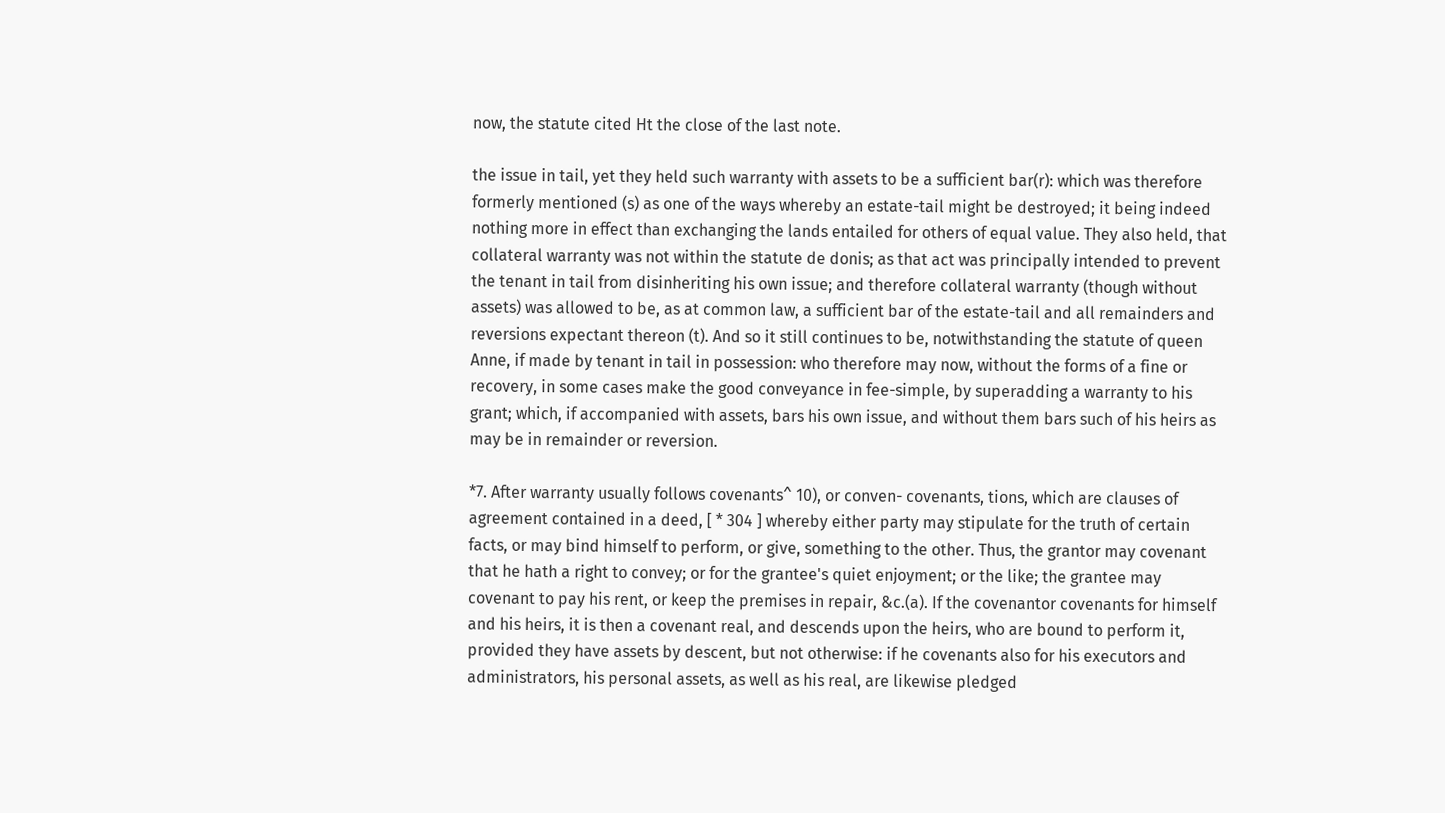now, the statute cited Ht the close of the last note.

the issue in tail, yet they held such warranty with assets to be a sufficient bar(r): which was therefore formerly mentioned (s) as one of the ways whereby an estate-tail might be destroyed; it being indeed nothing more in effect than exchanging the lands entailed for others of equal value. They also held, that collateral warranty was not within the statute de donis; as that act was principally intended to prevent the tenant in tail from disinheriting his own issue; and therefore collateral warranty (though without assets) was allowed to be, as at common law, a sufficient bar of the estate-tail and all remainders and reversions expectant thereon (t). And so it still continues to be, notwithstanding the statute of queen Anne, if made by tenant in tail in possession: who therefore may now, without the forms of a fine or recovery, in some cases make the good conveyance in fee-simple, by superadding a warranty to his grant; which, if accompanied with assets, bars his own issue, and without them bars such of his heirs as may be in remainder or reversion.

*7. After warranty usually follows covenants^ 10), or conven- covenants, tions, which are clauses of agreement contained in a deed, [ * 304 ] whereby either party may stipulate for the truth of certain facts, or may bind himself to perform, or give, something to the other. Thus, the grantor may covenant that he hath a right to convey; or for the grantee's quiet enjoyment; or the like; the grantee may covenant to pay his rent, or keep the premises in repair, &c.(a). If the covenantor covenants for himself and his heirs, it is then a covenant real, and descends upon the heirs, who are bound to perform it, provided they have assets by descent, but not otherwise: if he covenants also for his executors and administrators, his personal assets, as well as his real, are likewise pledged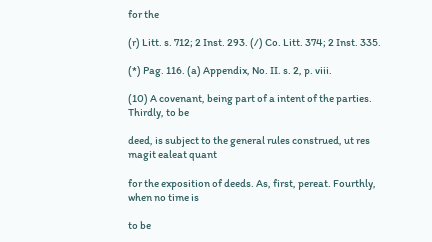for the

(r) Litt. s. 712; 2 Inst. 293. (/) Co. Litt. 374; 2 Inst. 335.

(*) Pag. 116. (a) Appendix, No. II. s. 2, p. viii.

(10) A covenant, being part of a intent of the parties. Thirdly, to be

deed, is subject to the general rules construed, ut res magit ealeat quant

for the exposition of deeds. As, first, pereat. Fourthly, when no time is

to be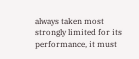always taken most strongly limited for its performance, it must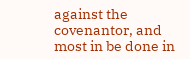against the covenantor, and most in be done in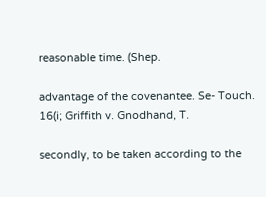reasonable time. (Shep.

advantage of the covenantee. Se- Touch. 16(i; Griffith v. Gnodhand, T.

secondly, to be taken according to the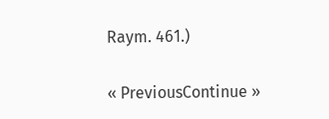Raym. 461.)

« PreviousContinue »